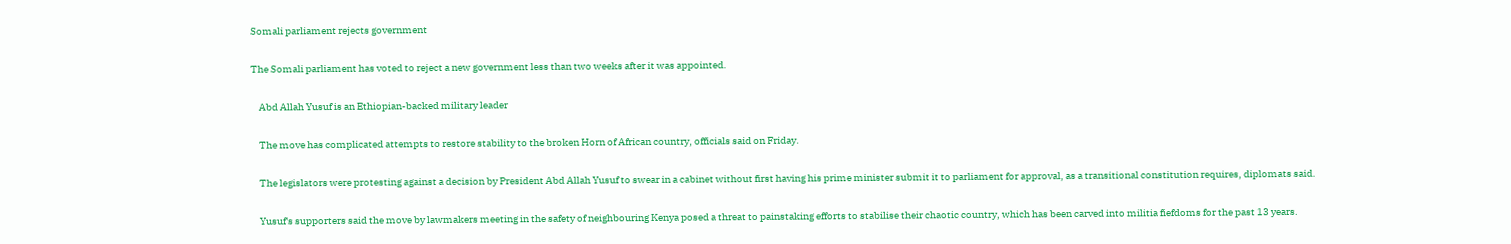Somali parliament rejects government

The Somali parliament has voted to reject a new government less than two weeks after it was appointed.

    Abd Allah Yusuf is an Ethiopian-backed military leader

    The move has complicated attempts to restore stability to the broken Horn of African country, officials said on Friday.

    The legislators were protesting against a decision by President Abd Allah Yusuf to swear in a cabinet without first having his prime minister submit it to parliament for approval, as a transitional constitution requires, diplomats said.

    Yusuf's supporters said the move by lawmakers meeting in the safety of neighbouring Kenya posed a threat to painstaking efforts to stabilise their chaotic country, which has been carved into militia fiefdoms for the past 13 years.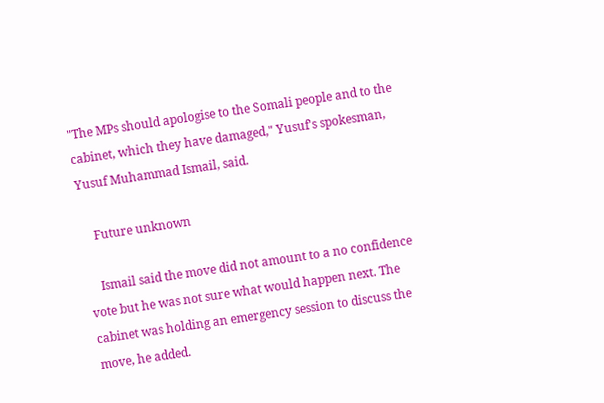"The MPs should apologise to the Somali people and to the cabinet, which they have damaged," Yusuf's spokesman, Yusuf Muhammad Ismail, said.

    Future unknown

    Ismail said the move did not amount to a no confidence vote but he was not sure what would happen next. The cabinet was holding an emergency session to discuss the move, he added.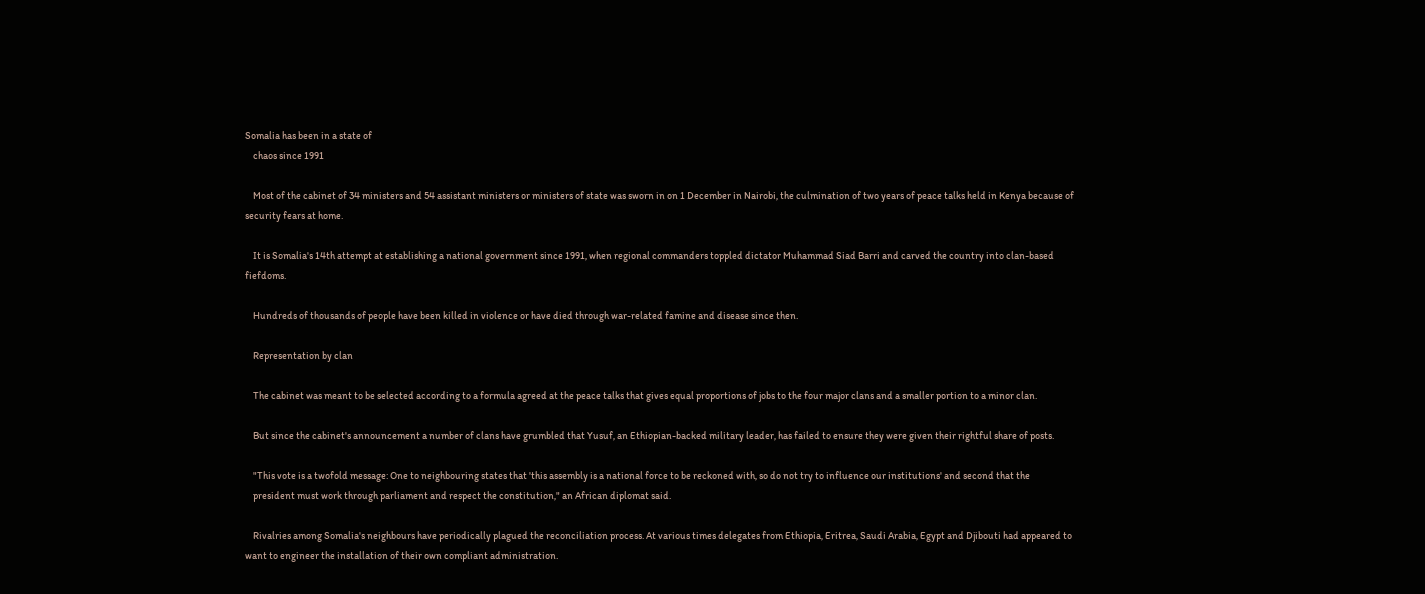Somalia has been in a state of
    chaos since 1991

    Most of the cabinet of 34 ministers and 54 assistant ministers or ministers of state was sworn in on 1 December in Nairobi, the culmination of two years of peace talks held in Kenya because of security fears at home.

    It is Somalia's 14th attempt at establishing a national government since 1991, when regional commanders toppled dictator Muhammad Siad Barri and carved the country into clan-based fiefdoms.

    Hundreds of thousands of people have been killed in violence or have died through war-related famine and disease since then.

    Representation by clan

    The cabinet was meant to be selected according to a formula agreed at the peace talks that gives equal proportions of jobs to the four major clans and a smaller portion to a minor clan.

    But since the cabinet's announcement a number of clans have grumbled that Yusuf, an Ethiopian-backed military leader, has failed to ensure they were given their rightful share of posts.

    "This vote is a twofold message: One to neighbouring states that 'this assembly is a national force to be reckoned with, so do not try to influence our institutions' and second that the
    president must work through parliament and respect the constitution," an African diplomat said.

    Rivalries among Somalia's neighbours have periodically plagued the reconciliation process. At various times delegates from Ethiopia, Eritrea, Saudi Arabia, Egypt and Djibouti had appeared to want to engineer the installation of their own compliant administration.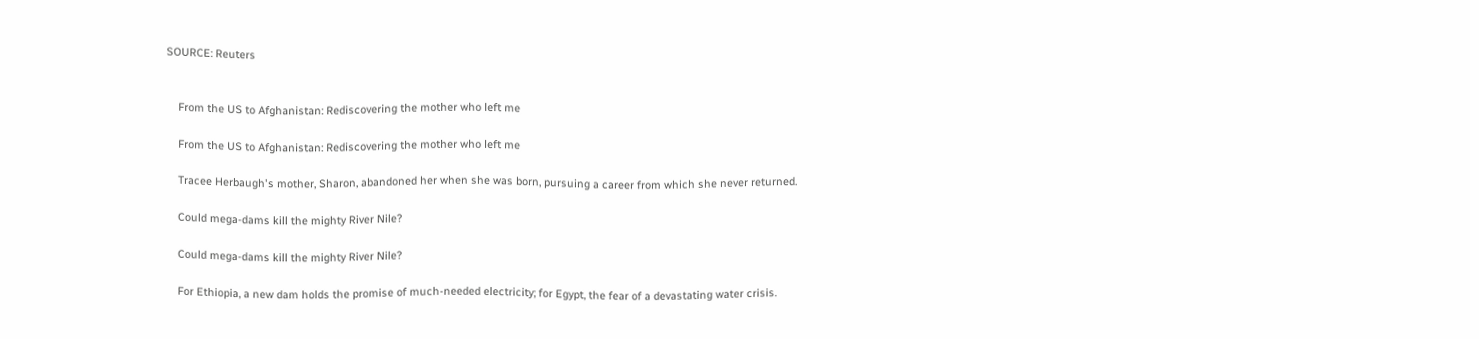SOURCE: Reuters


    From the US to Afghanistan: Rediscovering the mother who left me

    From the US to Afghanistan: Rediscovering the mother who left me

    Tracee Herbaugh's mother, Sharon, abandoned her when she was born, pursuing a career from which she never returned.

    Could mega-dams kill the mighty River Nile?

    Could mega-dams kill the mighty River Nile?

    For Ethiopia, a new dam holds the promise of much-needed electricity; for Egypt, the fear of a devastating water crisis.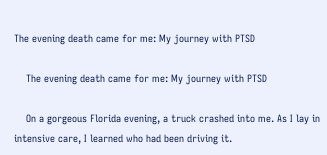The evening death came for me: My journey with PTSD

    The evening death came for me: My journey with PTSD

    On a gorgeous Florida evening, a truck crashed into me. As I lay in intensive care, I learned who had been driving it.